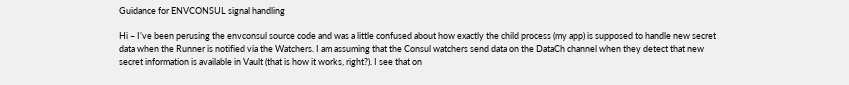Guidance for ENVCONSUL signal handling

Hi – I’ve been perusing the envconsul source code and was a little confused about how exactly the child process (my app) is supposed to handle new secret data when the Runner is notified via the Watchers. I am assuming that the Consul watchers send data on the DataCh channel when they detect that new secret information is available in Vault (that is how it works, right?). I see that on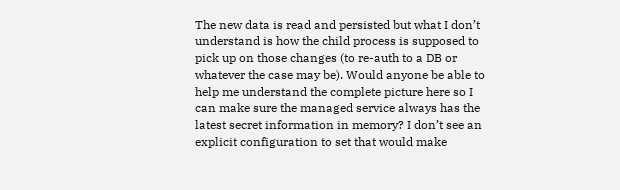The new data is read and persisted but what I don’t understand is how the child process is supposed to pick up on those changes (to re-auth to a DB or whatever the case may be). Would anyone be able to help me understand the complete picture here so I can make sure the managed service always has the latest secret information in memory? I don’t see an explicit configuration to set that would make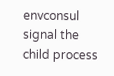envconsul signal the child process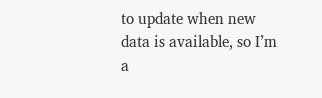to update when new data is available, so I’m a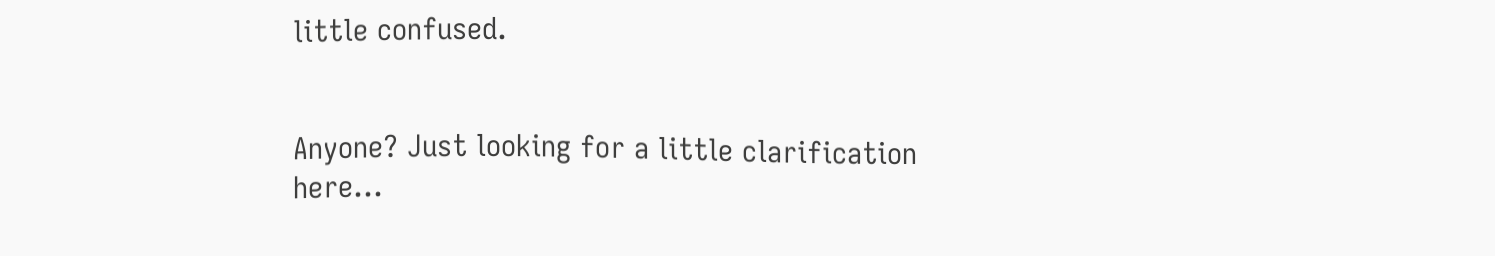little confused.


Anyone? Just looking for a little clarification here…